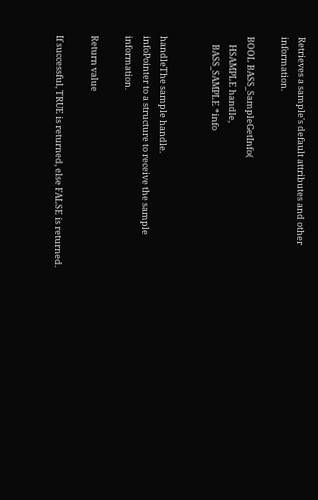Retrieves a sample's default attributes and other information.

BOOL BASS_SampleGetInfo(
    HSAMPLE handle,
    BASS_SAMPLE *info


handleThe sample handle.
infoPointer to a structure to receive the sample information.

Return value

If successful, TRUE is returned, else FALSE is returned.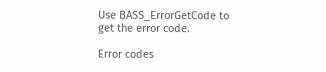Use BASS_ErrorGetCode to get the error code.

Error codes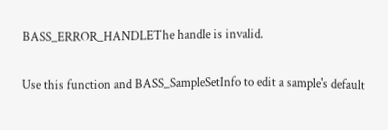BASS_ERROR_HANDLEThe handle is invalid.


Use this function and BASS_SampleSetInfo to edit a sample's default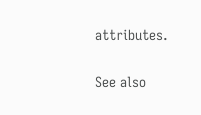attributes.

See also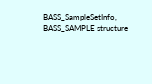BASS_SampleSetInfo, BASS_SAMPLE structure